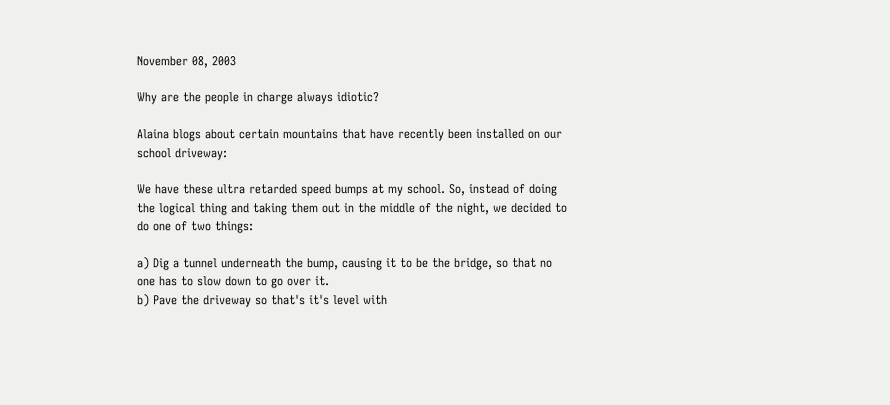November 08, 2003

Why are the people in charge always idiotic?

Alaina blogs about certain mountains that have recently been installed on our school driveway:

We have these ultra retarded speed bumps at my school. So, instead of doing the logical thing and taking them out in the middle of the night, we decided to do one of two things:

a) Dig a tunnel underneath the bump, causing it to be the bridge, so that no one has to slow down to go over it.
b) Pave the driveway so that's it's level with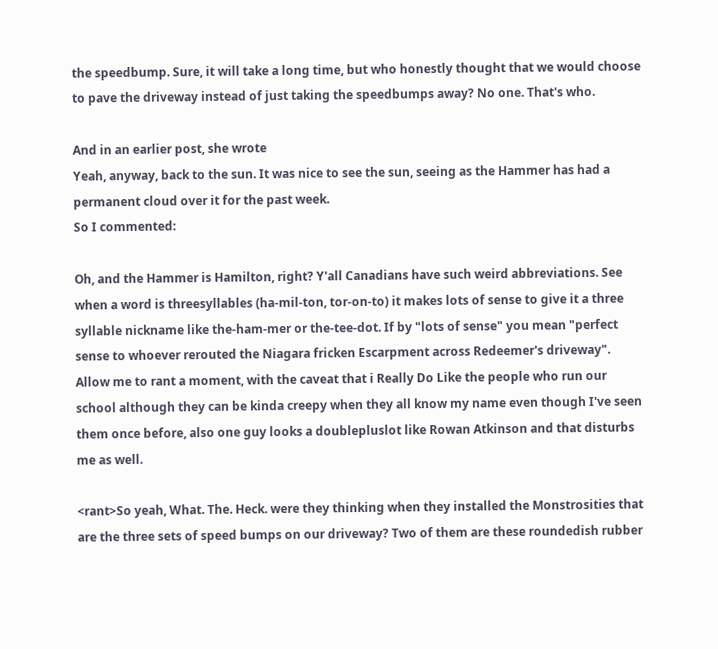the speedbump. Sure, it will take a long time, but who honestly thought that we would choose to pave the driveway instead of just taking the speedbumps away? No one. That's who.

And in an earlier post, she wrote
Yeah, anyway, back to the sun. It was nice to see the sun, seeing as the Hammer has had a permanent cloud over it for the past week.
So I commented:

Oh, and the Hammer is Hamilton, right? Y'all Canadians have such weird abbreviations. See when a word is threesyllables (ha-mil-ton, tor-on-to) it makes lots of sense to give it a three syllable nickname like the-ham-mer or the-tee-dot. If by "lots of sense" you mean "perfect sense to whoever rerouted the Niagara fricken Escarpment across Redeemer's driveway".
Allow me to rant a moment, with the caveat that i Really Do Like the people who run our school although they can be kinda creepy when they all know my name even though I've seen them once before, also one guy looks a doublepluslot like Rowan Atkinson and that disturbs me as well.

<rant>So yeah, What. The. Heck. were they thinking when they installed the Monstrosities that are the three sets of speed bumps on our driveway? Two of them are these roundedish rubber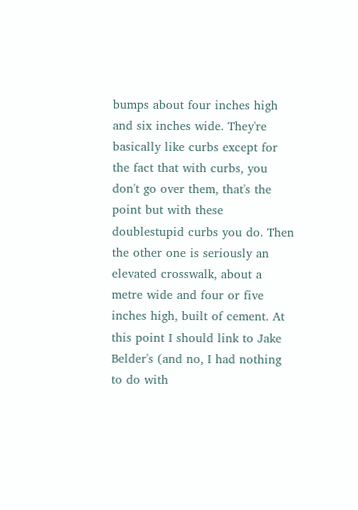bumps about four inches high and six inches wide. They're basically like curbs except for the fact that with curbs, you don't go over them, that's the point but with these doublestupid curbs you do. Then the other one is seriously an elevated crosswalk, about a metre wide and four or five inches high, built of cement. At this point I should link to Jake Belder's (and no, I had nothing to do with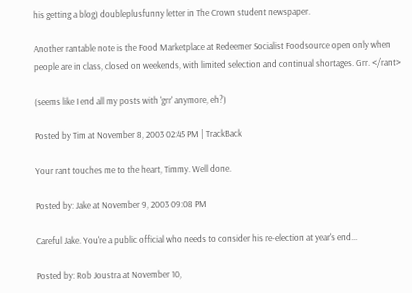his getting a blog) doubleplusfunny letter in The Crown student newspaper.

Another rantable note is the Food Marketplace at Redeemer Socialist Foodsource open only when people are in class, closed on weekends, with limited selection and continual shortages. Grr. </rant>

(seems like I end all my posts with 'grr' anymore, eh?)

Posted by Tim at November 8, 2003 02:45 PM | TrackBack

Your rant touches me to the heart, Timmy. Well done.

Posted by: Jake at November 9, 2003 09:08 PM

Careful Jake. You're a public official who needs to consider his re-election at year's end...

Posted by: Rob Joustra at November 10,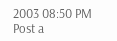2003 08:50 PM
Post a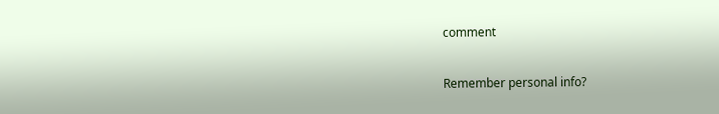comment

Remember personal info?